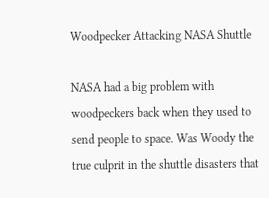Woodpecker Attacking NASA Shuttle

NASA had a big problem with woodpeckers back when they used to send people to space. Was Woody the true culprit in the shuttle disasters that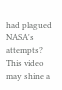had plagued NASA's attempts? This video may shine a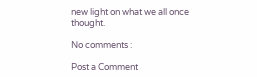new light on what we all once thought.

No comments :

Post a Comment